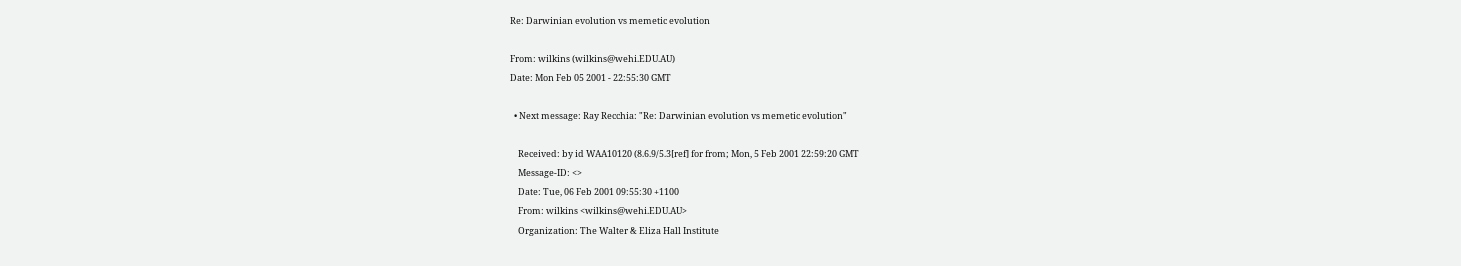Re: Darwinian evolution vs memetic evolution

From: wilkins (wilkins@wehi.EDU.AU)
Date: Mon Feb 05 2001 - 22:55:30 GMT

  • Next message: Ray Recchia: "Re: Darwinian evolution vs memetic evolution"

    Received: by id WAA10120 (8.6.9/5.3[ref] for from; Mon, 5 Feb 2001 22:59:20 GMT
    Message-ID: <>
    Date: Tue, 06 Feb 2001 09:55:30 +1100
    From: wilkins <wilkins@wehi.EDU.AU>
    Organization: The Walter & Eliza Hall Institute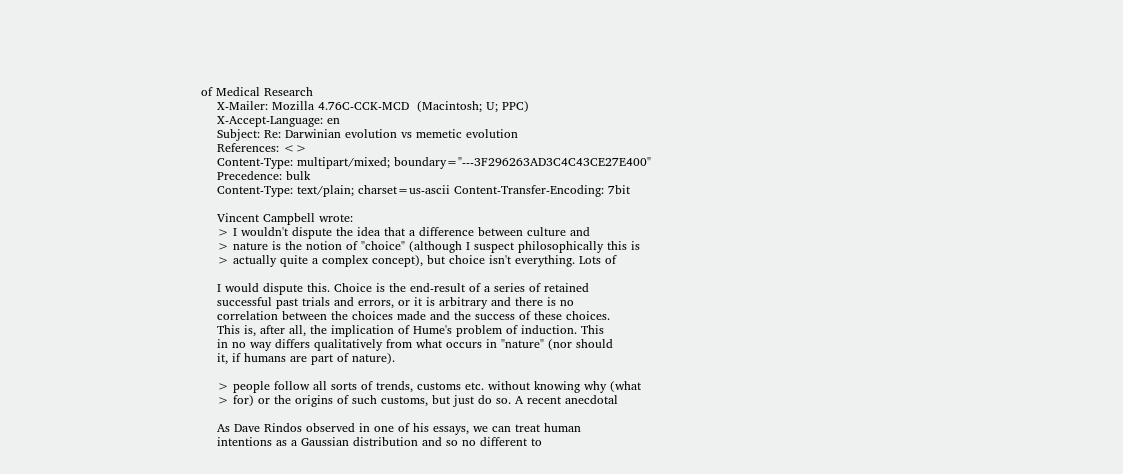of Medical Research
    X-Mailer: Mozilla 4.76C-CCK-MCD  (Macintosh; U; PPC)
    X-Accept-Language: en
    Subject: Re: Darwinian evolution vs memetic evolution
    References: <>
    Content-Type: multipart/mixed; boundary="---3F296263AD3C4C43CE27E400"
    Precedence: bulk
    Content-Type: text/plain; charset=us-ascii Content-Transfer-Encoding: 7bit

    Vincent Campbell wrote:
    > I wouldn't dispute the idea that a difference between culture and
    > nature is the notion of "choice" (although I suspect philosophically this is
    > actually quite a complex concept), but choice isn't everything. Lots of

    I would dispute this. Choice is the end-result of a series of retained
    successful past trials and errors, or it is arbitrary and there is no
    correlation between the choices made and the success of these choices.
    This is, after all, the implication of Hume's problem of induction. This
    in no way differs qualitatively from what occurs in "nature" (nor should
    it, if humans are part of nature).

    > people follow all sorts of trends, customs etc. without knowing why (what
    > for) or the origins of such customs, but just do so. A recent anecdotal

    As Dave Rindos observed in one of his essays, we can treat human
    intentions as a Gaussian distribution and so no different to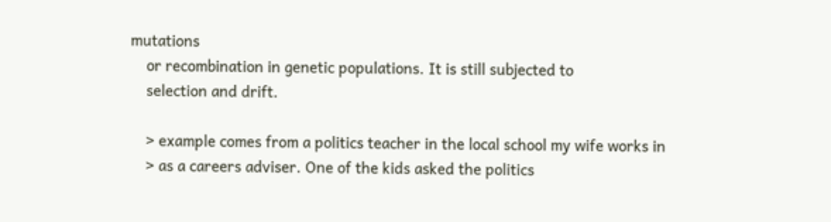mutations
    or recombination in genetic populations. It is still subjected to
    selection and drift.

    > example comes from a politics teacher in the local school my wife works in
    > as a careers adviser. One of the kids asked the politics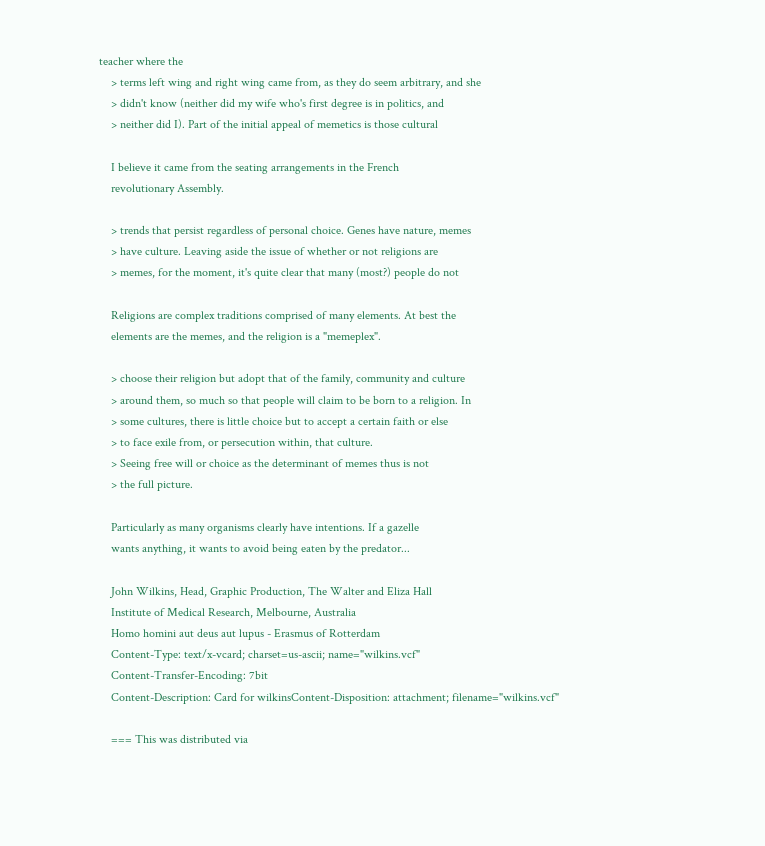teacher where the
    > terms left wing and right wing came from, as they do seem arbitrary, and she
    > didn't know (neither did my wife who's first degree is in politics, and
    > neither did I). Part of the initial appeal of memetics is those cultural

    I believe it came from the seating arrangements in the French
    revolutionary Assembly.

    > trends that persist regardless of personal choice. Genes have nature, memes
    > have culture. Leaving aside the issue of whether or not religions are
    > memes, for the moment, it's quite clear that many (most?) people do not

    Religions are complex traditions comprised of many elements. At best the
    elements are the memes, and the religion is a "memeplex".

    > choose their religion but adopt that of the family, community and culture
    > around them, so much so that people will claim to be born to a religion. In
    > some cultures, there is little choice but to accept a certain faith or else
    > to face exile from, or persecution within, that culture.
    > Seeing free will or choice as the determinant of memes thus is not
    > the full picture.

    Particularly as many organisms clearly have intentions. If a gazelle
    wants anything, it wants to avoid being eaten by the predator...

    John Wilkins, Head, Graphic Production, The Walter and Eliza Hall
    Institute of Medical Research, Melbourne, Australia
    Homo homini aut deus aut lupus - Erasmus of Rotterdam
    Content-Type: text/x-vcard; charset=us-ascii; name="wilkins.vcf"
    Content-Transfer-Encoding: 7bit
    Content-Description: Card for wilkinsContent-Disposition: attachment; filename="wilkins.vcf"

    === This was distributed via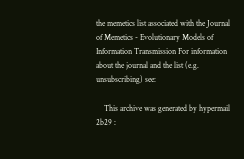the memetics list associated with the Journal of Memetics - Evolutionary Models of Information Transmission For information about the journal and the list (e.g. unsubscribing) see:

    This archive was generated by hypermail 2b29 :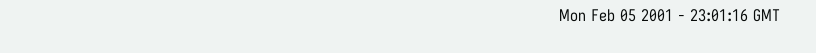Mon Feb 05 2001 - 23:01:16 GMT